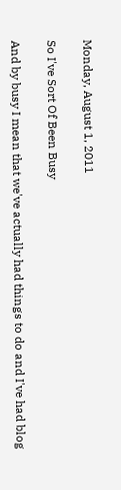Monday, August 1, 2011

So I've Sort Of Been Busy

And by busy I mean that we've actually had things to do and I've had blog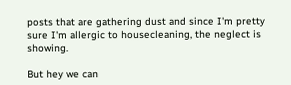posts that are gathering dust and since I'm pretty sure I'm allergic to housecleaning, the neglect is showing.

But hey we can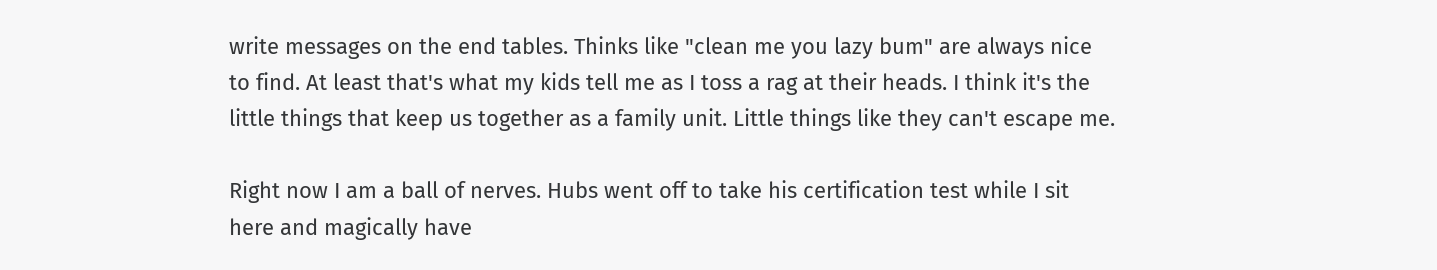write messages on the end tables. Thinks like "clean me you lazy bum" are always nice to find. At least that's what my kids tell me as I toss a rag at their heads. I think it's the little things that keep us together as a family unit. Little things like they can't escape me.

Right now I am a ball of nerves. Hubs went off to take his certification test while I sit here and magically have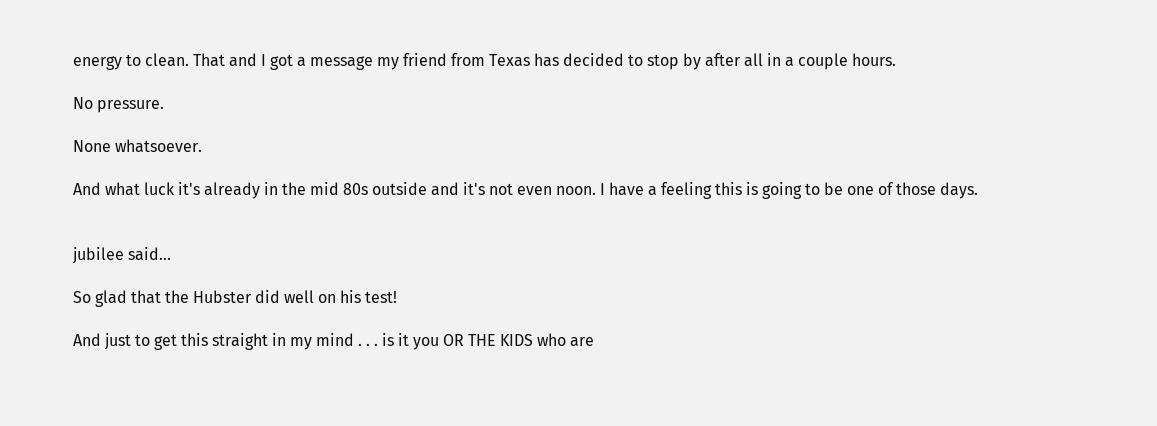energy to clean. That and I got a message my friend from Texas has decided to stop by after all in a couple hours.

No pressure.

None whatsoever.

And what luck it's already in the mid 80s outside and it's not even noon. I have a feeling this is going to be one of those days.


jubilee said...

So glad that the Hubster did well on his test!

And just to get this straight in my mind . . . is it you OR THE KIDS who are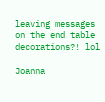leaving messages on the end table decorations?! lol

Joanna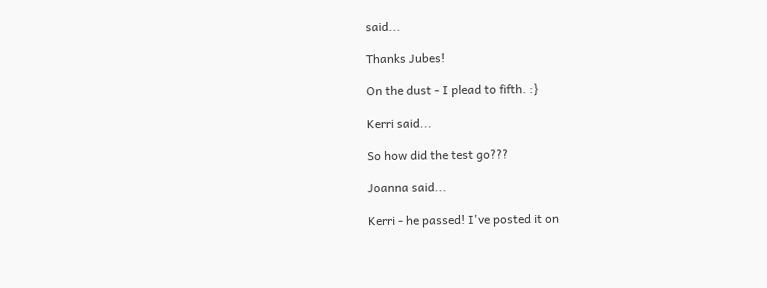said...

Thanks Jubes!

On the dust - I plead to fifth. :}

Kerri said...

So how did the test go???

Joanna said...

Kerri - he passed! I've posted it on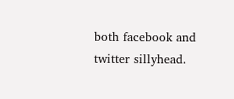both facebook and twitter sillyhead.